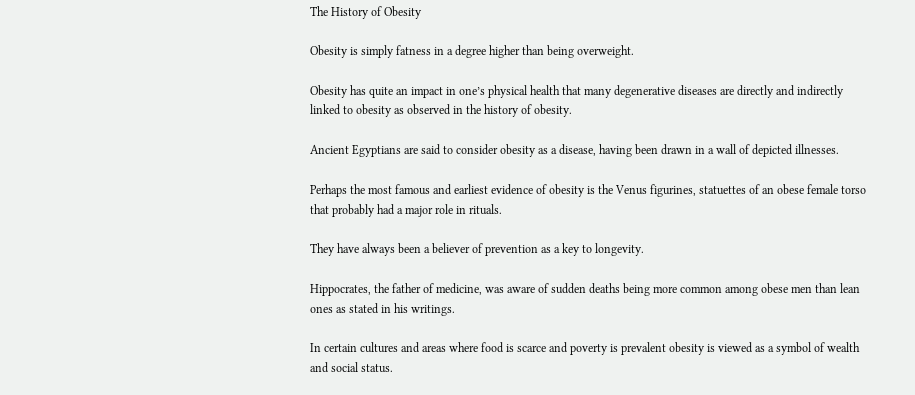The History of Obesity

Obesity is simply fatness in a degree higher than being overweight.

Obesity has quite an impact in one’s physical health that many degenerative diseases are directly and indirectly linked to obesity as observed in the history of obesity.

Ancient Egyptians are said to consider obesity as a disease, having been drawn in a wall of depicted illnesses.

Perhaps the most famous and earliest evidence of obesity is the Venus figurines, statuettes of an obese female torso that probably had a major role in rituals.

They have always been a believer of prevention as a key to longevity.

Hippocrates, the father of medicine, was aware of sudden deaths being more common among obese men than lean ones as stated in his writings.

In certain cultures and areas where food is scarce and poverty is prevalent obesity is viewed as a symbol of wealth and social status.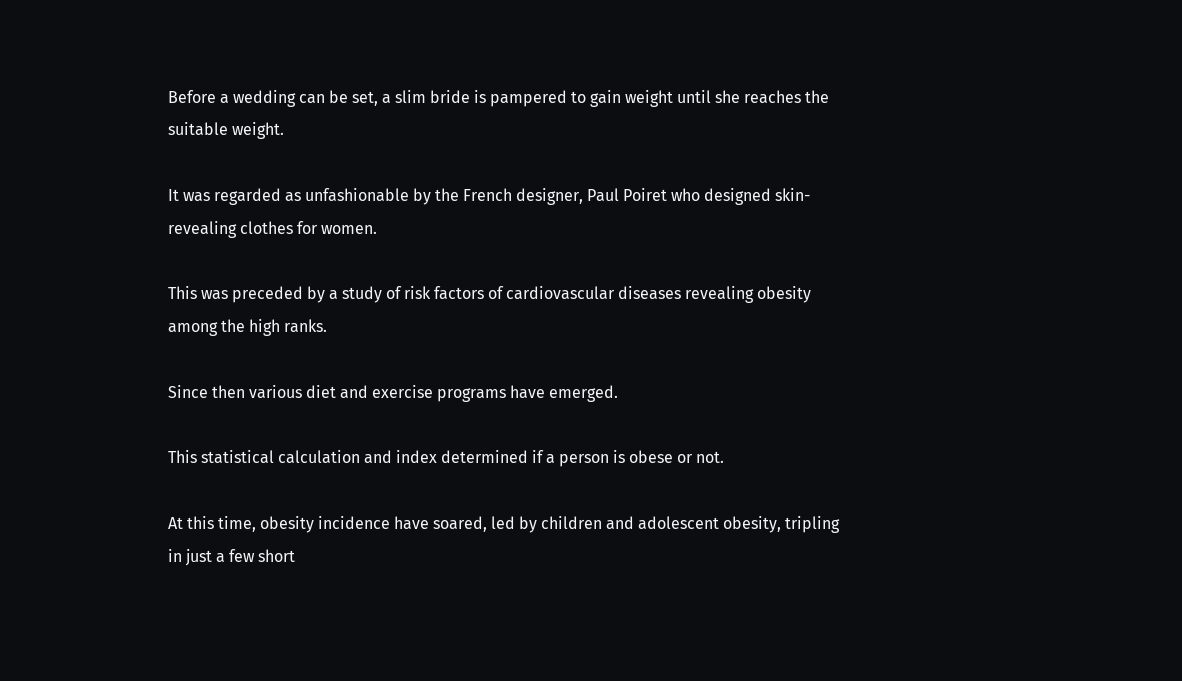Before a wedding can be set, a slim bride is pampered to gain weight until she reaches the suitable weight.

It was regarded as unfashionable by the French designer, Paul Poiret who designed skin-revealing clothes for women.

This was preceded by a study of risk factors of cardiovascular diseases revealing obesity among the high ranks.

Since then various diet and exercise programs have emerged.

This statistical calculation and index determined if a person is obese or not.

At this time, obesity incidence have soared, led by children and adolescent obesity, tripling in just a few short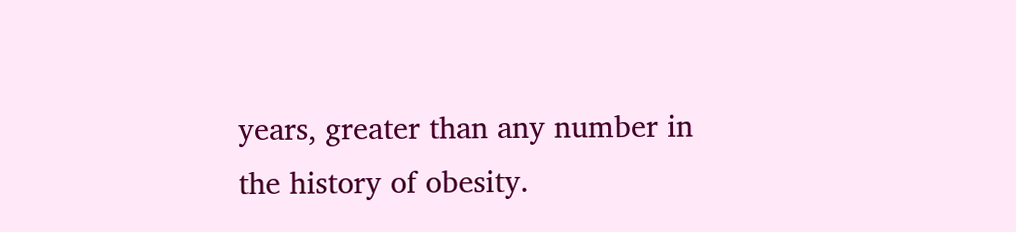years, greater than any number in the history of obesity.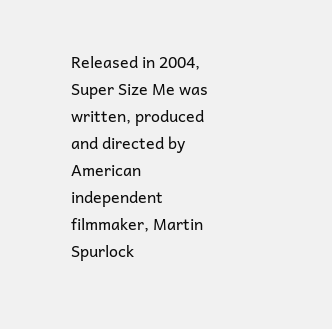Released in 2004, Super Size Me was written, produced and directed by American independent filmmaker, Martin Spurlock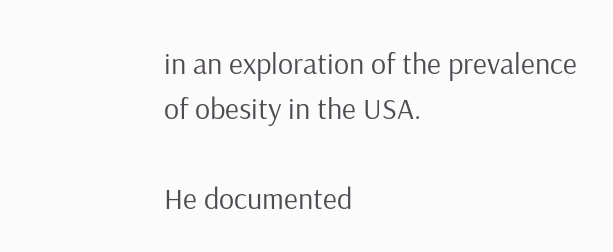in an exploration of the prevalence of obesity in the USA.

He documented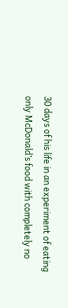30 days of his life in an experiment of eating only McDonald’s food with completely no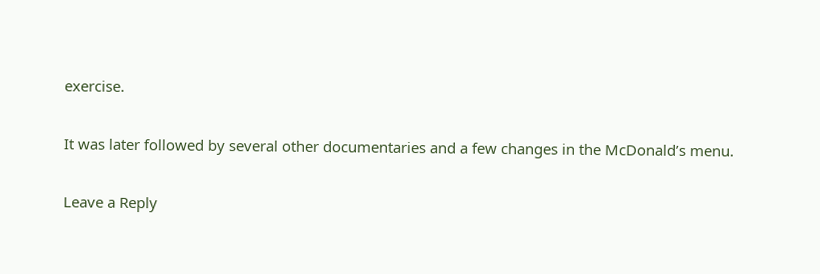exercise.

It was later followed by several other documentaries and a few changes in the McDonald’s menu.

Leave a Reply